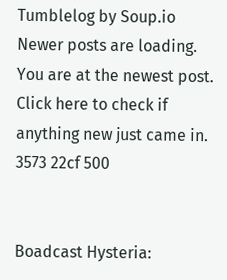Tumblelog by Soup.io
Newer posts are loading.
You are at the newest post.
Click here to check if anything new just came in.
3573 22cf 500


Boadcast Hysteria: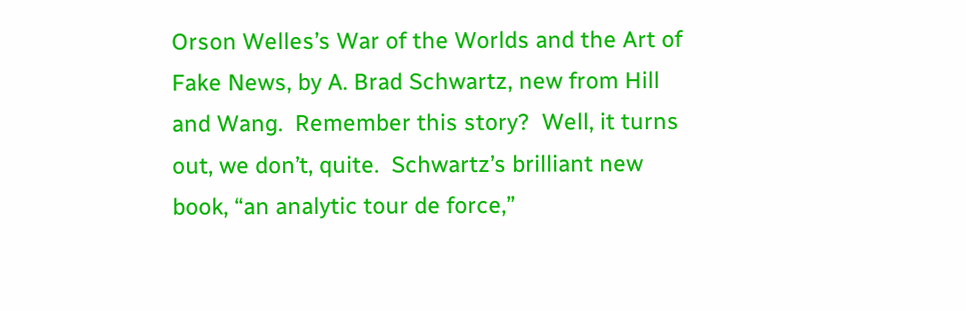Orson Welles’s War of the Worlds and the Art of Fake News, by A. Brad Schwartz, new from Hill and Wang.  Remember this story?  Well, it turns out, we don’t, quite.  Schwartz’s brilliant new book, “an analytic tour de force,”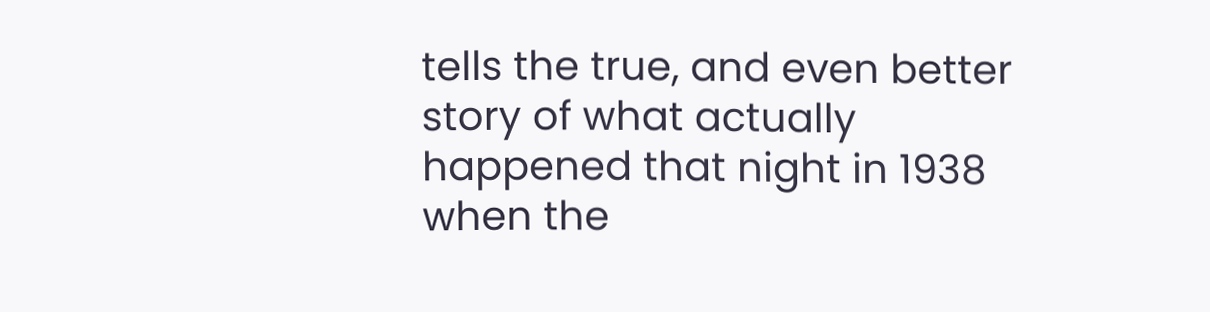tells the true, and even better story of what actually happened that night in 1938 when the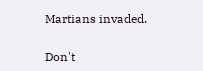Martians invaded.

Don't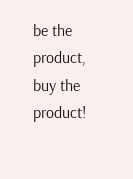be the product, buy the product!